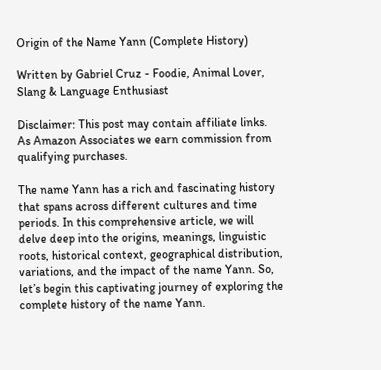Origin of the Name Yann (Complete History)

Written by Gabriel Cruz - Foodie, Animal Lover, Slang & Language Enthusiast

Disclaimer: This post may contain affiliate links. As Amazon Associates we earn commission from qualifying purchases.

The name Yann has a rich and fascinating history that spans across different cultures and time periods. In this comprehensive article, we will delve deep into the origins, meanings, linguistic roots, historical context, geographical distribution, variations, and the impact of the name Yann. So, let’s begin this captivating journey of exploring the complete history of the name Yann.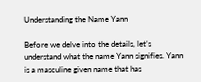Understanding the Name Yann

Before we delve into the details, let’s understand what the name Yann signifies. Yann is a masculine given name that has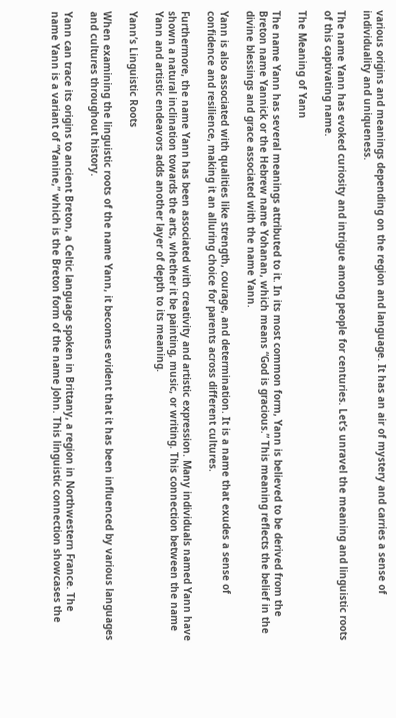various origins and meanings depending on the region and language. It has an air of mystery and carries a sense of individuality and uniqueness.

The name Yann has evoked curiosity and intrigue among people for centuries. Let’s unravel the meaning and linguistic roots of this captivating name.

The Meaning of Yann

The name Yann has several meanings attributed to it. In its most common form, Yann is believed to be derived from the Breton name Yannick or the Hebrew name Yohanan, which means “God is gracious.” This meaning reflects the belief in the divine blessings and grace associated with the name Yann.

Yann is also associated with qualities like strength, courage, and determination. It is a name that exudes a sense of confidence and resilience, making it an alluring choice for parents across different cultures.

Furthermore, the name Yann has been associated with creativity and artistic expression. Many individuals named Yann have shown a natural inclination towards the arts, whether it be painting, music, or writing. This connection between the name Yann and artistic endeavors adds another layer of depth to its meaning.

Yann’s Linguistic Roots

When examining the linguistic roots of the name Yann, it becomes evident that it has been influenced by various languages and cultures throughout history.

Yann can trace its origins to ancient Breton, a Celtic language spoken in Brittany, a region in Northwestern France. The name Yann is a variant of “Yanine,” which is the Breton form of the name John. This linguistic connection showcases the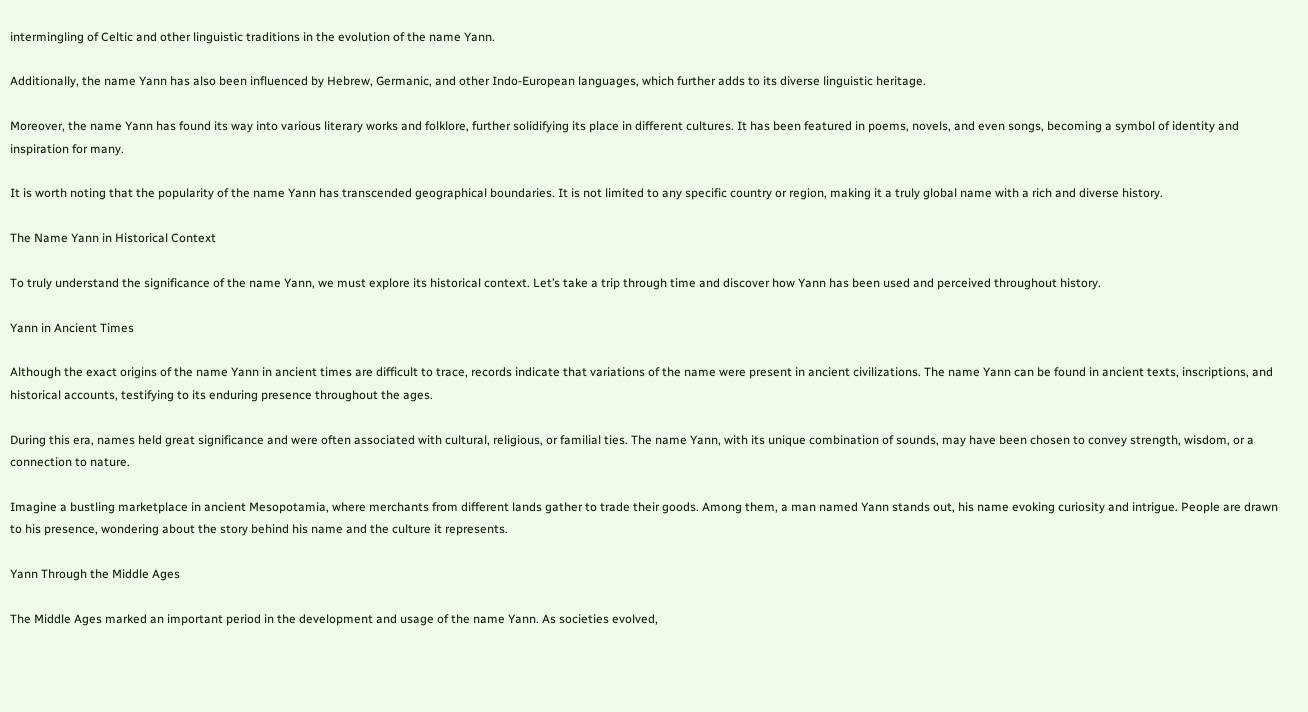intermingling of Celtic and other linguistic traditions in the evolution of the name Yann.

Additionally, the name Yann has also been influenced by Hebrew, Germanic, and other Indo-European languages, which further adds to its diverse linguistic heritage.

Moreover, the name Yann has found its way into various literary works and folklore, further solidifying its place in different cultures. It has been featured in poems, novels, and even songs, becoming a symbol of identity and inspiration for many.

It is worth noting that the popularity of the name Yann has transcended geographical boundaries. It is not limited to any specific country or region, making it a truly global name with a rich and diverse history.

The Name Yann in Historical Context

To truly understand the significance of the name Yann, we must explore its historical context. Let’s take a trip through time and discover how Yann has been used and perceived throughout history.

Yann in Ancient Times

Although the exact origins of the name Yann in ancient times are difficult to trace, records indicate that variations of the name were present in ancient civilizations. The name Yann can be found in ancient texts, inscriptions, and historical accounts, testifying to its enduring presence throughout the ages.

During this era, names held great significance and were often associated with cultural, religious, or familial ties. The name Yann, with its unique combination of sounds, may have been chosen to convey strength, wisdom, or a connection to nature.

Imagine a bustling marketplace in ancient Mesopotamia, where merchants from different lands gather to trade their goods. Among them, a man named Yann stands out, his name evoking curiosity and intrigue. People are drawn to his presence, wondering about the story behind his name and the culture it represents.

Yann Through the Middle Ages

The Middle Ages marked an important period in the development and usage of the name Yann. As societies evolved,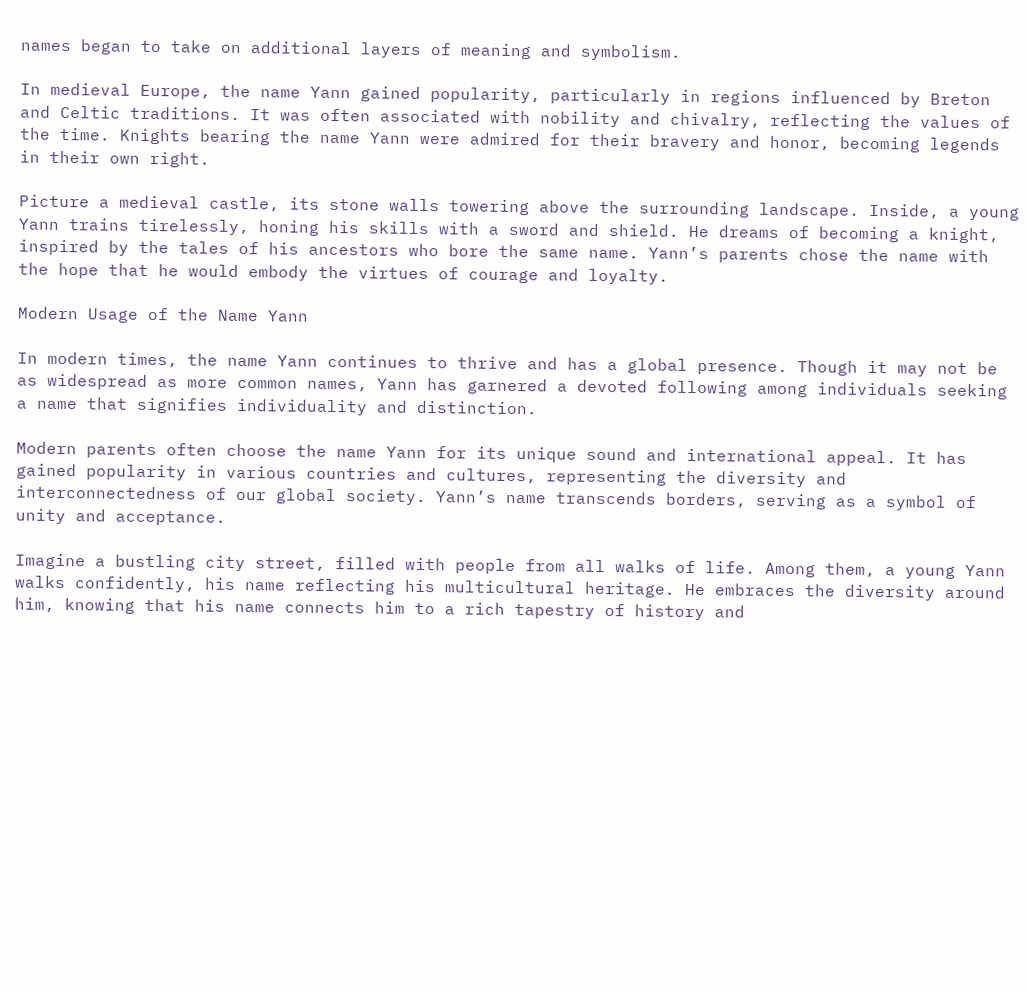names began to take on additional layers of meaning and symbolism.

In medieval Europe, the name Yann gained popularity, particularly in regions influenced by Breton and Celtic traditions. It was often associated with nobility and chivalry, reflecting the values of the time. Knights bearing the name Yann were admired for their bravery and honor, becoming legends in their own right.

Picture a medieval castle, its stone walls towering above the surrounding landscape. Inside, a young Yann trains tirelessly, honing his skills with a sword and shield. He dreams of becoming a knight, inspired by the tales of his ancestors who bore the same name. Yann’s parents chose the name with the hope that he would embody the virtues of courage and loyalty.

Modern Usage of the Name Yann

In modern times, the name Yann continues to thrive and has a global presence. Though it may not be as widespread as more common names, Yann has garnered a devoted following among individuals seeking a name that signifies individuality and distinction.

Modern parents often choose the name Yann for its unique sound and international appeal. It has gained popularity in various countries and cultures, representing the diversity and interconnectedness of our global society. Yann’s name transcends borders, serving as a symbol of unity and acceptance.

Imagine a bustling city street, filled with people from all walks of life. Among them, a young Yann walks confidently, his name reflecting his multicultural heritage. He embraces the diversity around him, knowing that his name connects him to a rich tapestry of history and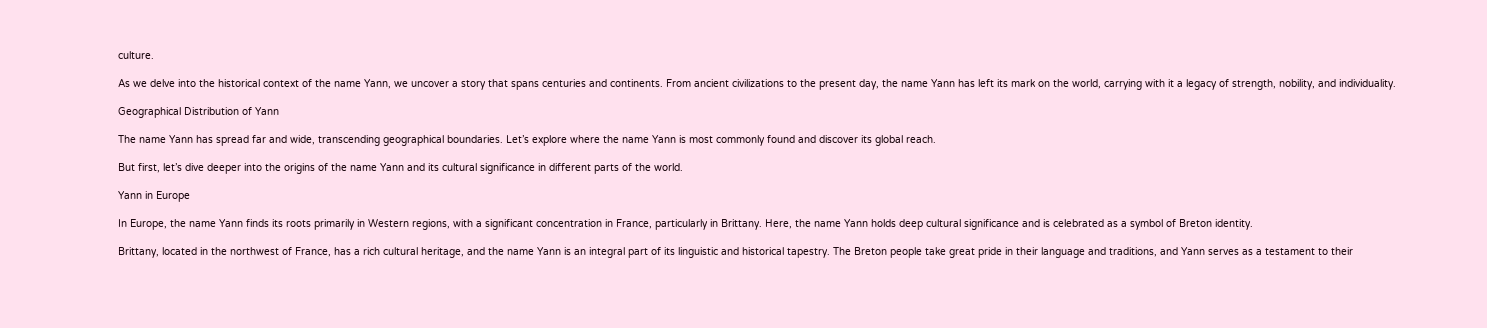culture.

As we delve into the historical context of the name Yann, we uncover a story that spans centuries and continents. From ancient civilizations to the present day, the name Yann has left its mark on the world, carrying with it a legacy of strength, nobility, and individuality.

Geographical Distribution of Yann

The name Yann has spread far and wide, transcending geographical boundaries. Let’s explore where the name Yann is most commonly found and discover its global reach.

But first, let’s dive deeper into the origins of the name Yann and its cultural significance in different parts of the world.

Yann in Europe

In Europe, the name Yann finds its roots primarily in Western regions, with a significant concentration in France, particularly in Brittany. Here, the name Yann holds deep cultural significance and is celebrated as a symbol of Breton identity.

Brittany, located in the northwest of France, has a rich cultural heritage, and the name Yann is an integral part of its linguistic and historical tapestry. The Breton people take great pride in their language and traditions, and Yann serves as a testament to their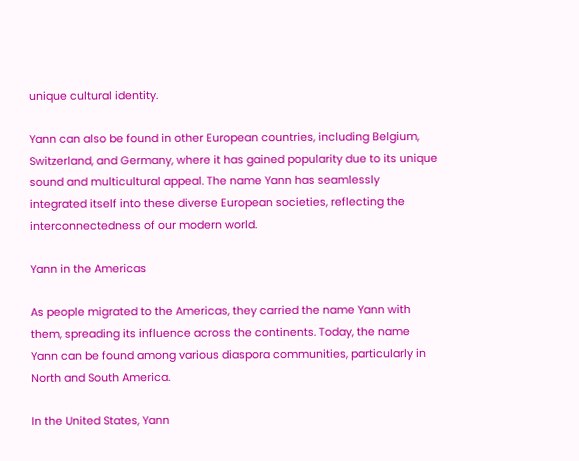unique cultural identity.

Yann can also be found in other European countries, including Belgium, Switzerland, and Germany, where it has gained popularity due to its unique sound and multicultural appeal. The name Yann has seamlessly integrated itself into these diverse European societies, reflecting the interconnectedness of our modern world.

Yann in the Americas

As people migrated to the Americas, they carried the name Yann with them, spreading its influence across the continents. Today, the name Yann can be found among various diaspora communities, particularly in North and South America.

In the United States, Yann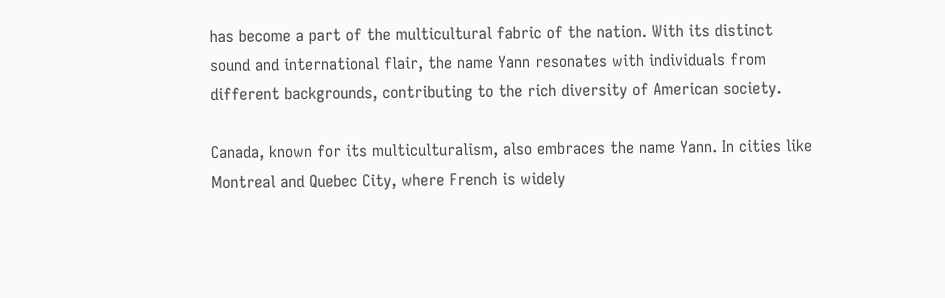has become a part of the multicultural fabric of the nation. With its distinct sound and international flair, the name Yann resonates with individuals from different backgrounds, contributing to the rich diversity of American society.

Canada, known for its multiculturalism, also embraces the name Yann. In cities like Montreal and Quebec City, where French is widely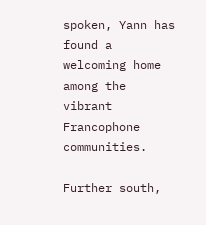spoken, Yann has found a welcoming home among the vibrant Francophone communities.

Further south,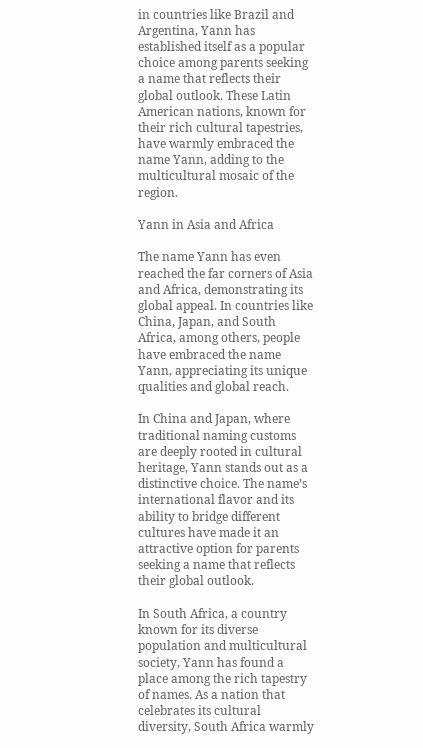in countries like Brazil and Argentina, Yann has established itself as a popular choice among parents seeking a name that reflects their global outlook. These Latin American nations, known for their rich cultural tapestries, have warmly embraced the name Yann, adding to the multicultural mosaic of the region.

Yann in Asia and Africa

The name Yann has even reached the far corners of Asia and Africa, demonstrating its global appeal. In countries like China, Japan, and South Africa, among others, people have embraced the name Yann, appreciating its unique qualities and global reach.

In China and Japan, where traditional naming customs are deeply rooted in cultural heritage, Yann stands out as a distinctive choice. The name’s international flavor and its ability to bridge different cultures have made it an attractive option for parents seeking a name that reflects their global outlook.

In South Africa, a country known for its diverse population and multicultural society, Yann has found a place among the rich tapestry of names. As a nation that celebrates its cultural diversity, South Africa warmly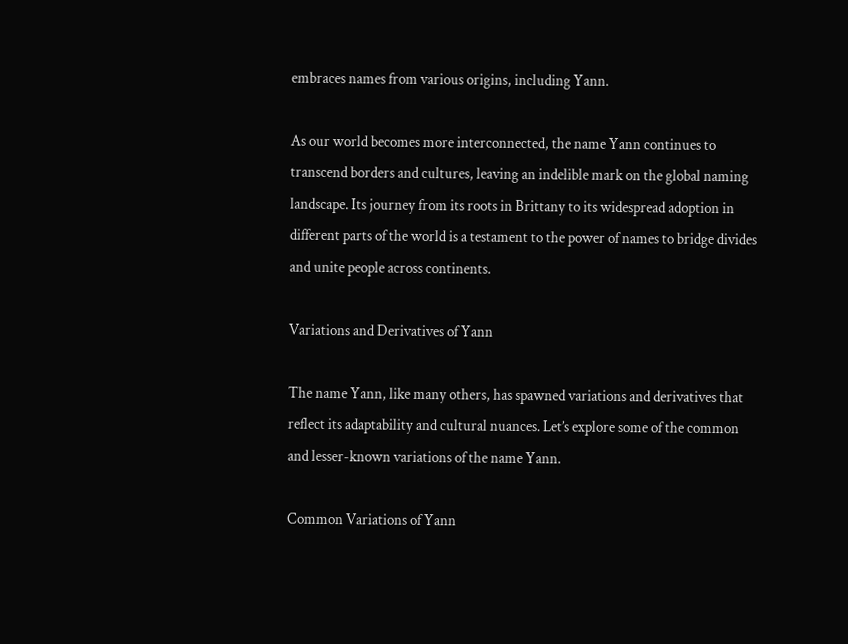embraces names from various origins, including Yann.

As our world becomes more interconnected, the name Yann continues to transcend borders and cultures, leaving an indelible mark on the global naming landscape. Its journey from its roots in Brittany to its widespread adoption in different parts of the world is a testament to the power of names to bridge divides and unite people across continents.

Variations and Derivatives of Yann

The name Yann, like many others, has spawned variations and derivatives that reflect its adaptability and cultural nuances. Let’s explore some of the common and lesser-known variations of the name Yann.

Common Variations of Yann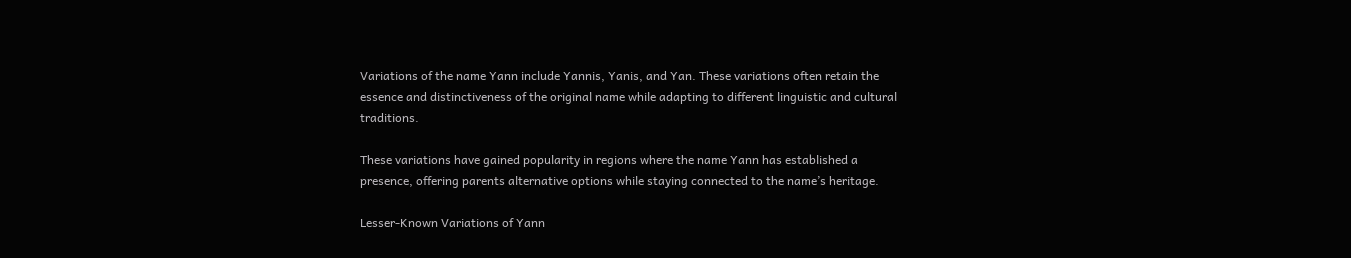Variations of the name Yann include Yannis, Yanis, and Yan. These variations often retain the essence and distinctiveness of the original name while adapting to different linguistic and cultural traditions.

These variations have gained popularity in regions where the name Yann has established a presence, offering parents alternative options while staying connected to the name’s heritage.

Lesser-Known Variations of Yann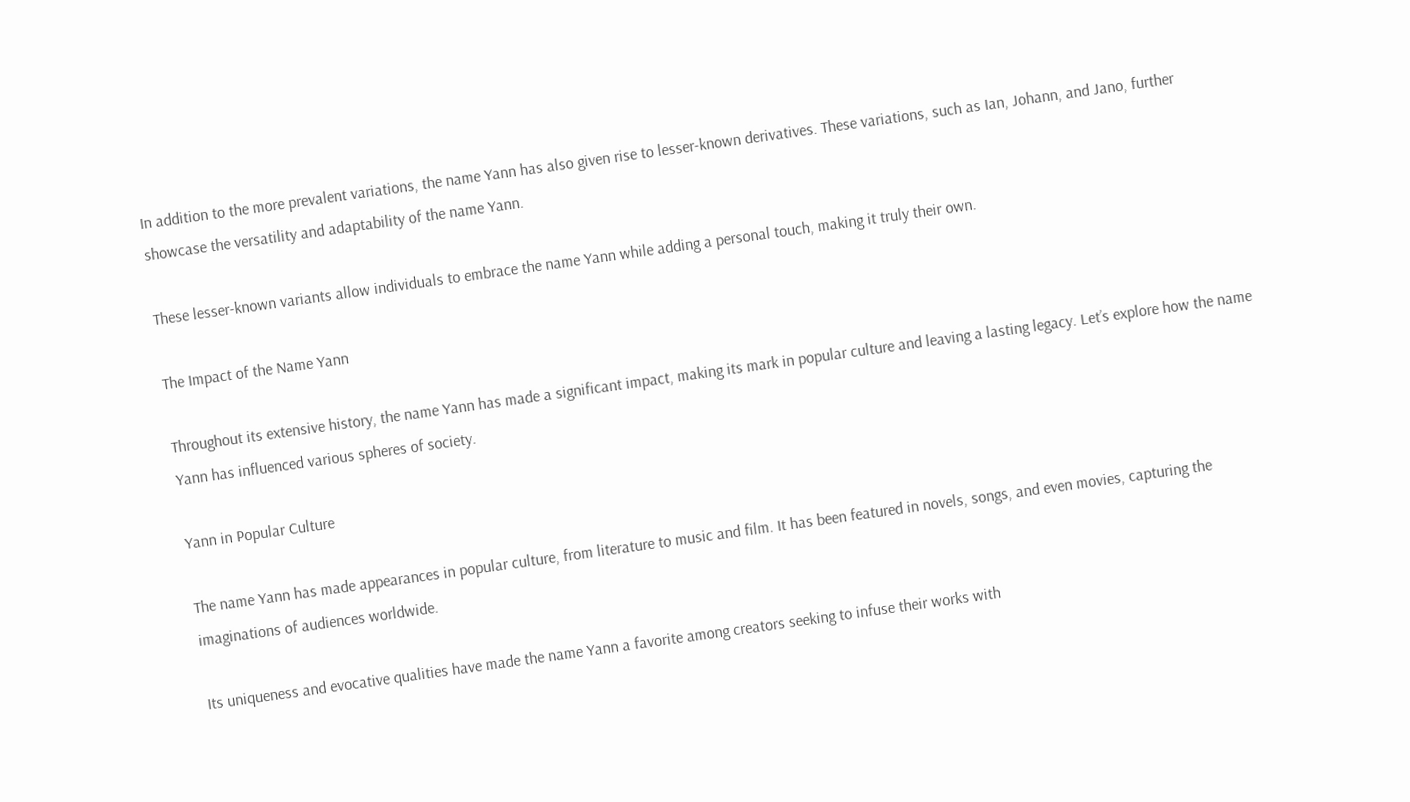In addition to the more prevalent variations, the name Yann has also given rise to lesser-known derivatives. These variations, such as Ian, Johann, and Jano, further showcase the versatility and adaptability of the name Yann.

These lesser-known variants allow individuals to embrace the name Yann while adding a personal touch, making it truly their own.

The Impact of the Name Yann

Throughout its extensive history, the name Yann has made a significant impact, making its mark in popular culture and leaving a lasting legacy. Let’s explore how the name Yann has influenced various spheres of society.

Yann in Popular Culture

The name Yann has made appearances in popular culture, from literature to music and film. It has been featured in novels, songs, and even movies, capturing the imaginations of audiences worldwide.

Its uniqueness and evocative qualities have made the name Yann a favorite among creators seeking to infuse their works with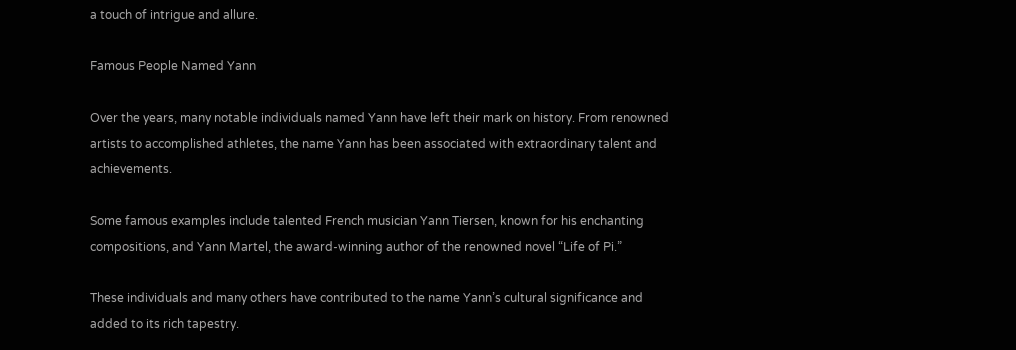a touch of intrigue and allure.

Famous People Named Yann

Over the years, many notable individuals named Yann have left their mark on history. From renowned artists to accomplished athletes, the name Yann has been associated with extraordinary talent and achievements.

Some famous examples include talented French musician Yann Tiersen, known for his enchanting compositions, and Yann Martel, the award-winning author of the renowned novel “Life of Pi.”

These individuals and many others have contributed to the name Yann’s cultural significance and added to its rich tapestry.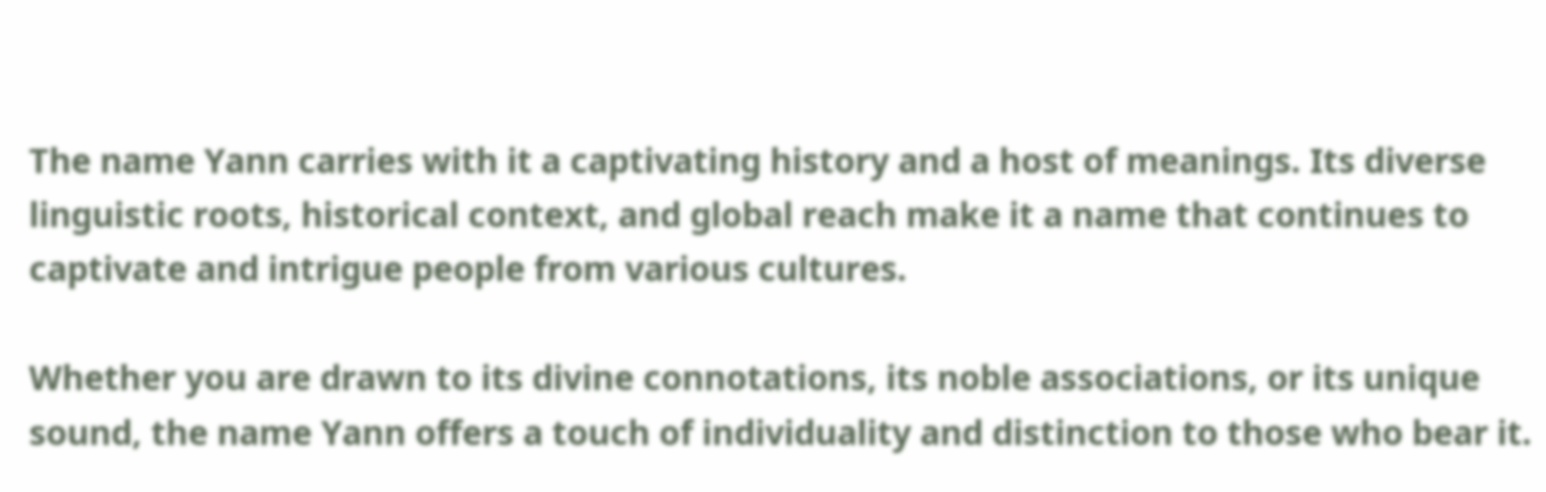The name Yann carries with it a captivating history and a host of meanings. Its diverse linguistic roots, historical context, and global reach make it a name that continues to captivate and intrigue people from various cultures.

Whether you are drawn to its divine connotations, its noble associations, or its unique sound, the name Yann offers a touch of individuality and distinction to those who bear it.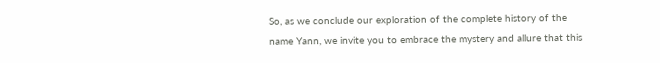So, as we conclude our exploration of the complete history of the name Yann, we invite you to embrace the mystery and allure that this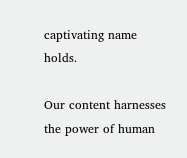captivating name holds.

Our content harnesses the power of human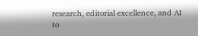research, editorial excellence, and AI to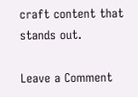craft content that stands out.

Leave a Comment